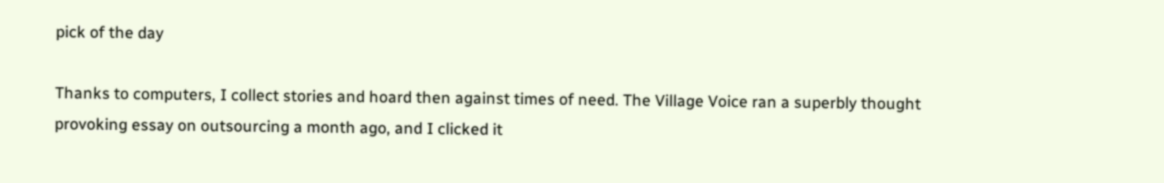pick of the day

Thanks to computers, I collect stories and hoard then against times of need. The Village Voice ran a superbly thought provoking essay on outsourcing a month ago, and I clicked it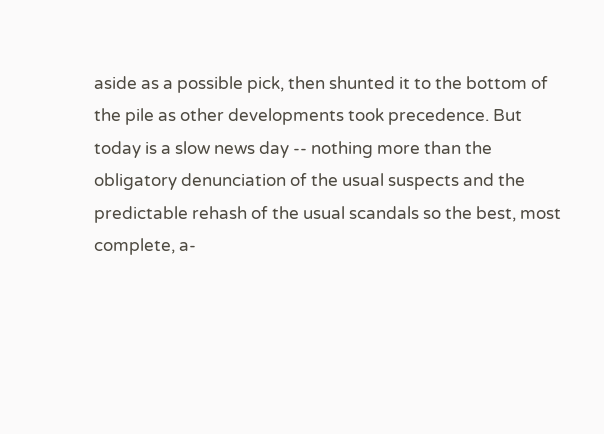aside as a possible pick, then shunted it to the bottom of the pile as other developments took precedence. But today is a slow news day -- nothing more than the obligatory denunciation of the usual suspects and the predictable rehash of the usual scandals so the best, most complete, a-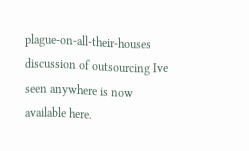plague-on-all-their-houses discussion of outsourcing Ive seen anywhere is now available here.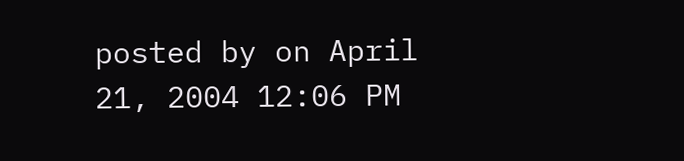posted by on April 21, 2004 12:06 PM